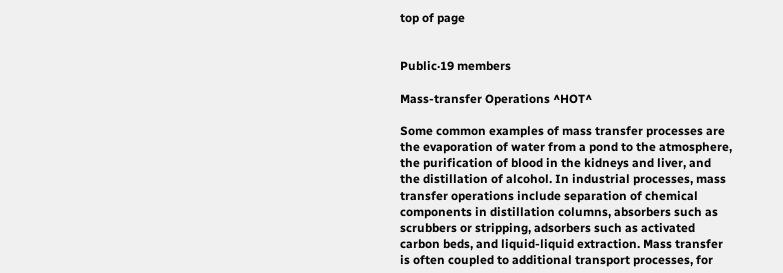top of page


Public·19 members

Mass-transfer Operations ^HOT^

Some common examples of mass transfer processes are the evaporation of water from a pond to the atmosphere, the purification of blood in the kidneys and liver, and the distillation of alcohol. In industrial processes, mass transfer operations include separation of chemical components in distillation columns, absorbers such as scrubbers or stripping, adsorbers such as activated carbon beds, and liquid-liquid extraction. Mass transfer is often coupled to additional transport processes, for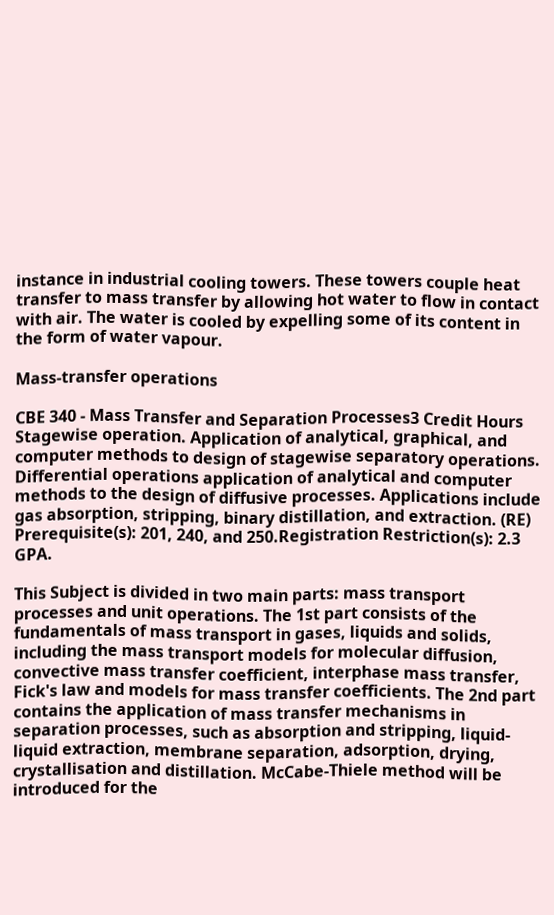instance in industrial cooling towers. These towers couple heat transfer to mass transfer by allowing hot water to flow in contact with air. The water is cooled by expelling some of its content in the form of water vapour.

Mass-transfer operations

CBE 340 - Mass Transfer and Separation Processes3 Credit Hours Stagewise operation. Application of analytical, graphical, and computer methods to design of stagewise separatory operations. Differential operations application of analytical and computer methods to the design of diffusive processes. Applications include gas absorption, stripping, binary distillation, and extraction. (RE) Prerequisite(s): 201, 240, and 250.Registration Restriction(s): 2.3 GPA.

This Subject is divided in two main parts: mass transport processes and unit operations. The 1st part consists of the fundamentals of mass transport in gases, liquids and solids, including the mass transport models for molecular diffusion, convective mass transfer coefficient, interphase mass transfer, Fick's law and models for mass transfer coefficients. The 2nd part contains the application of mass transfer mechanisms in separation processes, such as absorption and stripping, liquid-liquid extraction, membrane separation, adsorption, drying, crystallisation and distillation. McCabe-Thiele method will be introduced for the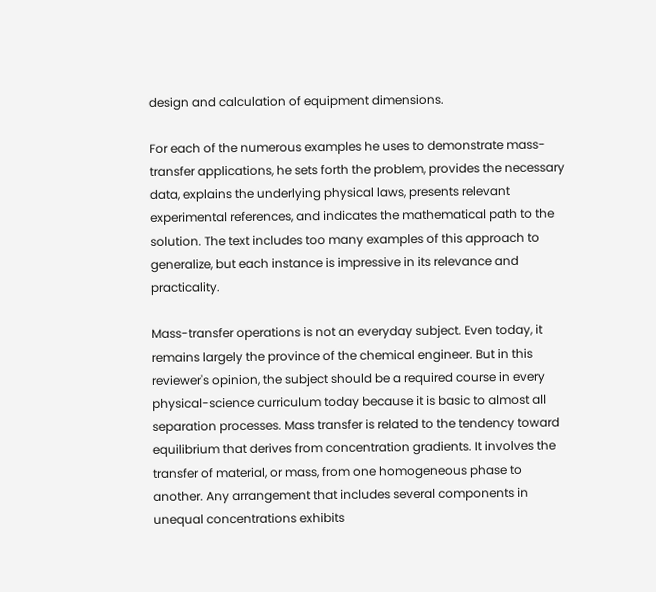design and calculation of equipment dimensions.

For each of the numerous examples he uses to demonstrate mass-transfer applications, he sets forth the problem, provides the necessary data, explains the underlying physical laws, presents relevant experimental references, and indicates the mathematical path to the solution. The text includes too many examples of this approach to generalize, but each instance is impressive in its relevance and practicality.

Mass-transfer operations is not an everyday subject. Even today, it remains largely the province of the chemical engineer. But in this reviewer's opinion, the subject should be a required course in every physical-science curriculum today because it is basic to almost all separation processes. Mass transfer is related to the tendency toward equilibrium that derives from concentration gradients. It involves the transfer of material, or mass, from one homogeneous phase to another. Any arrangement that includes several components in unequal concentrations exhibits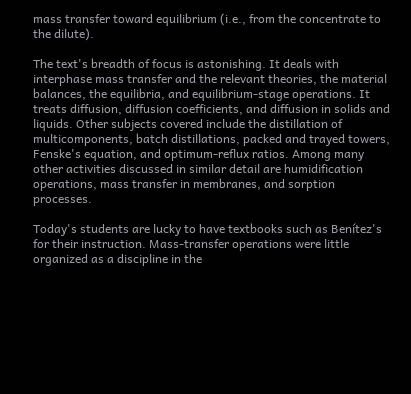mass transfer toward equilibrium (i.e., from the concentrate to the dilute).

The text's breadth of focus is astonishing. It deals with interphase mass transfer and the relevant theories, the material balances, the equilibria, and equilibrium-stage operations. It treats diffusion, diffusion coefficients, and diffusion in solids and liquids. Other subjects covered include the distillation of multicomponents, batch distillations, packed and trayed towers, Fenske's equation, and optimum-reflux ratios. Among many other activities discussed in similar detail are humidification operations, mass transfer in membranes, and sorption processes.

Today's students are lucky to have textbooks such as Benítez's for their instruction. Mass-transfer operations were little organized as a discipline in the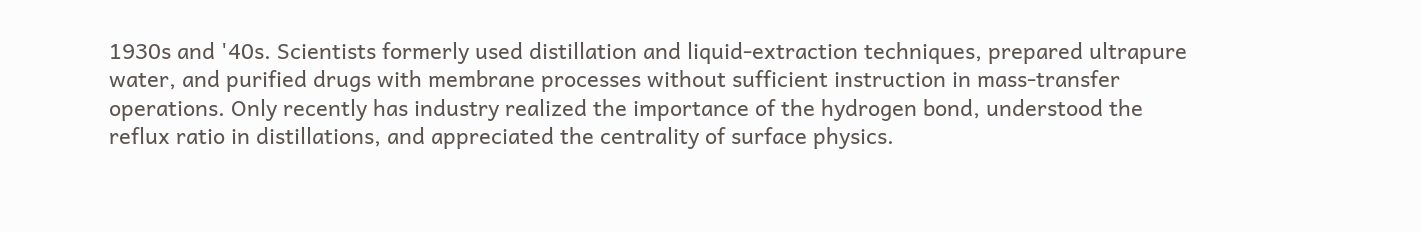1930s and '40s. Scientists formerly used distillation and liquid-extraction techniques, prepared ultrapure water, and purified drugs with membrane processes without sufficient instruction in mass-transfer operations. Only recently has industry realized the importance of the hydrogen bond, understood the reflux ratio in distillations, and appreciated the centrality of surface physics.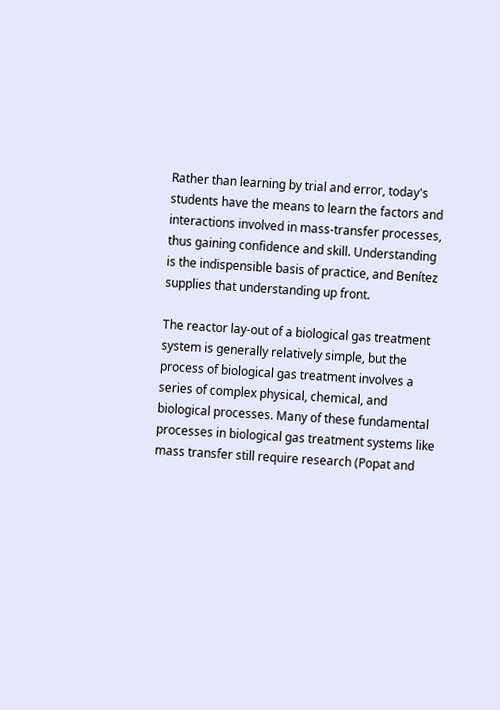Rather than learning by trial and error, today's students have the means to learn the factors and interactions involved in mass-transfer processes, thus gaining confidence and skill. Understanding is the indispensible basis of practice, and Benítez supplies that understanding up front.

The reactor lay-out of a biological gas treatment system is generally relatively simple, but the process of biological gas treatment involves a series of complex physical, chemical, and biological processes. Many of these fundamental processes in biological gas treatment systems like mass transfer still require research (Popat and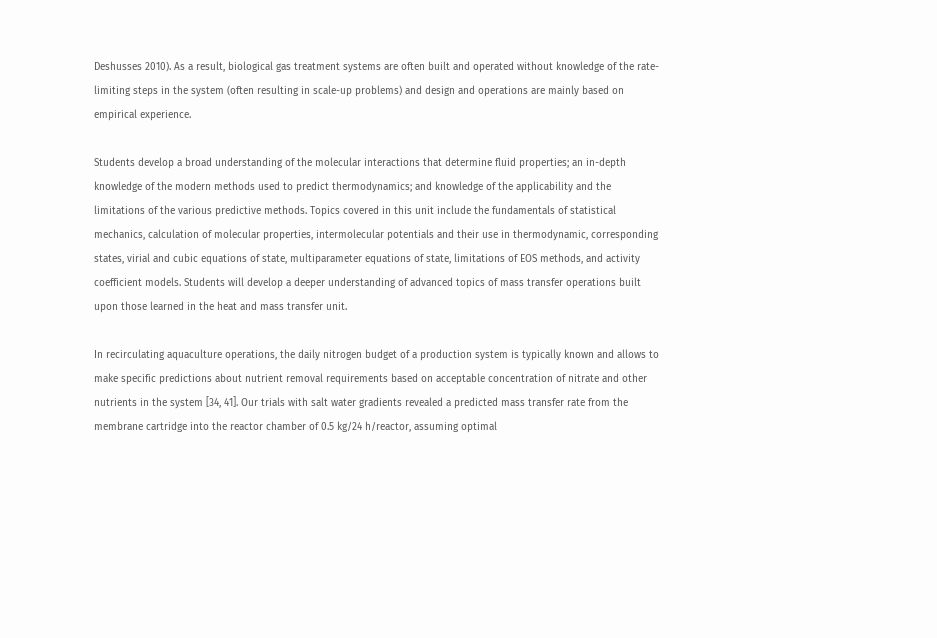Deshusses 2010). As a result, biological gas treatment systems are often built and operated without knowledge of the rate-limiting steps in the system (often resulting in scale-up problems) and design and operations are mainly based on empirical experience.

Students develop a broad understanding of the molecular interactions that determine fluid properties; an in-depth knowledge of the modern methods used to predict thermodynamics; and knowledge of the applicability and the limitations of the various predictive methods. Topics covered in this unit include the fundamentals of statistical mechanics, calculation of molecular properties, intermolecular potentials and their use in thermodynamic, corresponding states, virial and cubic equations of state, multiparameter equations of state, limitations of EOS methods, and activity coefficient models. Students will develop a deeper understanding of advanced topics of mass transfer operations built upon those learned in the heat and mass transfer unit.

In recirculating aquaculture operations, the daily nitrogen budget of a production system is typically known and allows to make specific predictions about nutrient removal requirements based on acceptable concentration of nitrate and other nutrients in the system [34, 41]. Our trials with salt water gradients revealed a predicted mass transfer rate from the membrane cartridge into the reactor chamber of 0.5 kg/24 h/reactor, assuming optimal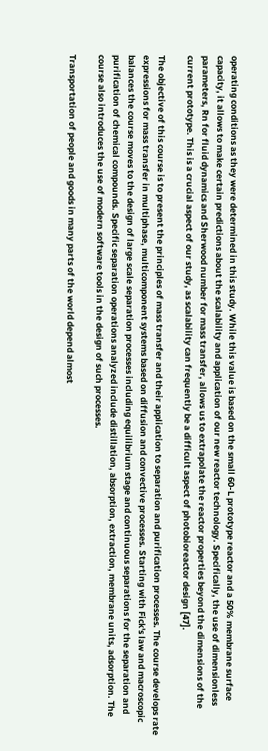operating conditions as they were determined in this study. While this value is based on the small 60-L prototype reactor and a 50% membrane surface capacity, it allows to make certain predictions about the scalability and application of our new reactor technology. Specifically, the use of dimensionless parameters, Rn for fluid dynamics and Sherwood number for mass transfer, allows us to extrapolate the reactor properties beyond the dimensions of the current prototype. This is a crucial aspect of our study, as scalability can frequently be a difficult aspect of photobioreactor design [47].

The objective of this course is to present the principles of mass transfer and their application to separation and purification processes. The course develops rate expressions for mass transfer in multiphase, multicomponent systems based on diffusion and convective processes. Starting with Fick's law and macroscopic balances the course moves to the design of large scale separation processes including equilibrium stage and continuous separations for the separation and purification of chemical compounds. Specific separation operations analyzed include distillation, absorption, extraction, membrane units, adsorption. The course also introduces the use of modern software tools in the design of such processes.

Transportation of people and goods in many parts of the world depend almost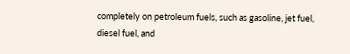completely on petroleum fuels, such as gasoline, jet fuel, diesel fuel, and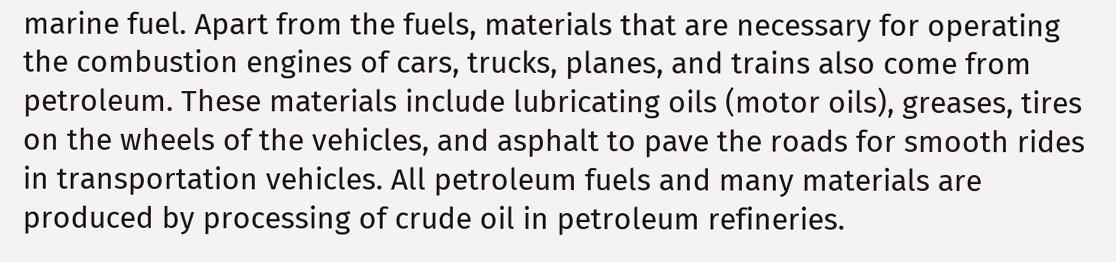marine fuel. Apart from the fuels, materials that are necessary for operating the combustion engines of cars, trucks, planes, and trains also come from petroleum. These materials include lubricating oils (motor oils), greases, tires on the wheels of the vehicles, and asphalt to pave the roads for smooth rides in transportation vehicles. All petroleum fuels and many materials are produced by processing of crude oil in petroleum refineries.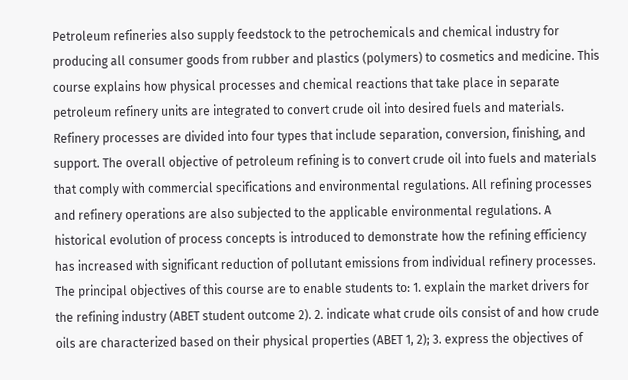Petroleum refineries also supply feedstock to the petrochemicals and chemical industry for producing all consumer goods from rubber and plastics (polymers) to cosmetics and medicine. This course explains how physical processes and chemical reactions that take place in separate petroleum refinery units are integrated to convert crude oil into desired fuels and materials. Refinery processes are divided into four types that include separation, conversion, finishing, and support. The overall objective of petroleum refining is to convert crude oil into fuels and materials that comply with commercial specifications and environmental regulations. All refining processes and refinery operations are also subjected to the applicable environmental regulations. A historical evolution of process concepts is introduced to demonstrate how the refining efficiency has increased with significant reduction of pollutant emissions from individual refinery processes. The principal objectives of this course are to enable students to: 1. explain the market drivers for the refining industry (ABET student outcome 2). 2. indicate what crude oils consist of and how crude oils are characterized based on their physical properties (ABET 1, 2); 3. express the objectives of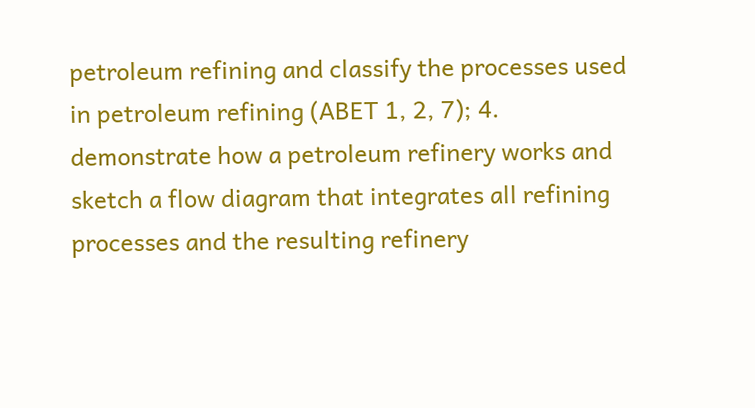petroleum refining and classify the processes used in petroleum refining (ABET 1, 2, 7); 4. demonstrate how a petroleum refinery works and sketch a flow diagram that integrates all refining processes and the resulting refinery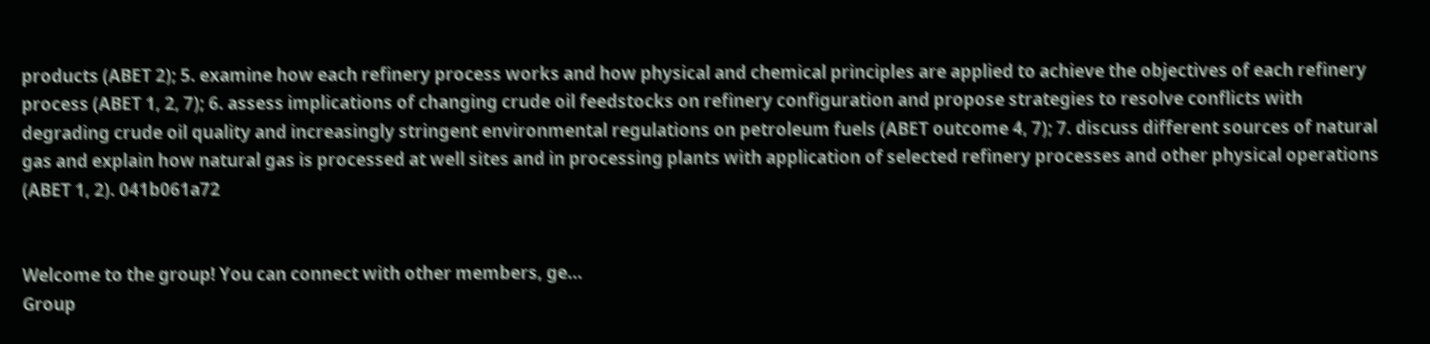products (ABET 2); 5. examine how each refinery process works and how physical and chemical principles are applied to achieve the objectives of each refinery process (ABET 1, 2, 7); 6. assess implications of changing crude oil feedstocks on refinery configuration and propose strategies to resolve conflicts with degrading crude oil quality and increasingly stringent environmental regulations on petroleum fuels (ABET outcome 4, 7); 7. discuss different sources of natural gas and explain how natural gas is processed at well sites and in processing plants with application of selected refinery processes and other physical operations (ABET 1, 2). 041b061a72


Welcome to the group! You can connect with other members, ge...
Group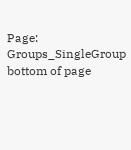Page: Groups_SingleGroup
bottom of page